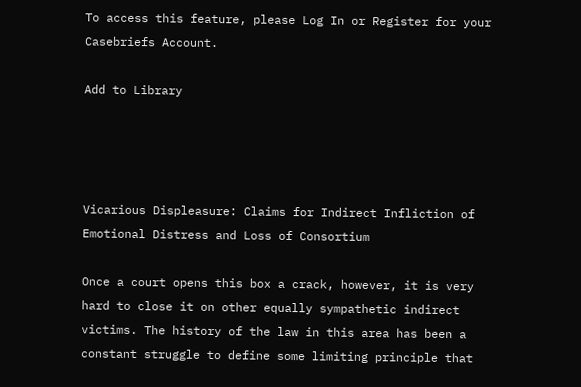To access this feature, please Log In or Register for your Casebriefs Account.

Add to Library




Vicarious Displeasure: Claims for Indirect Infliction of Emotional Distress and Loss of Consortium

Once a court opens this box a crack, however, it is very hard to close it on other equally sympathetic indirect victims. The history of the law in this area has been a constant struggle to define some limiting principle that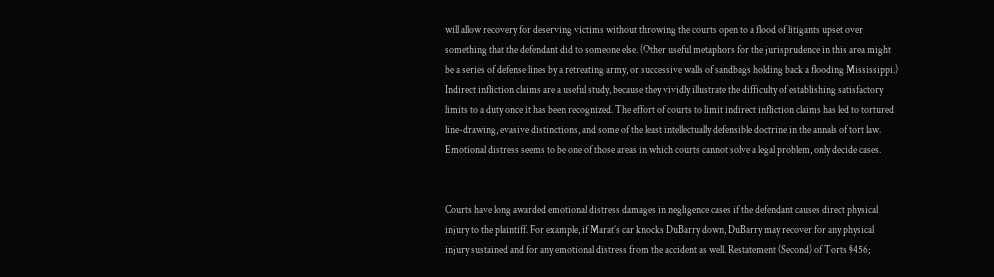will allow recovery for deserving victims without throwing the courts open to a flood of litigants upset over something that the defendant did to someone else. (Other useful metaphors for the jurisprudence in this area might be a series of defense lines by a retreating army, or successive walls of sandbags holding back a flooding Mississippi.) Indirect infliction claims are a useful study, because they vividly illustrate the difficulty of establishing satisfactory limits to a duty once it has been recognized. The effort of courts to limit indirect infliction claims has led to tortured line-drawing, evasive distinctions, and some of the least intellectually defensible doctrine in the annals of tort law. Emotional distress seems to be one of those areas in which courts cannot solve a legal problem, only decide cases.


Courts have long awarded emotional distress damages in negligence cases if the defendant causes direct physical injury to the plaintiff. For example, if Marat’s car knocks DuBarry down, DuBarry may recover for any physical injury sustained and for any emotional distress from the accident as well. Restatement (Second) of Torts §456;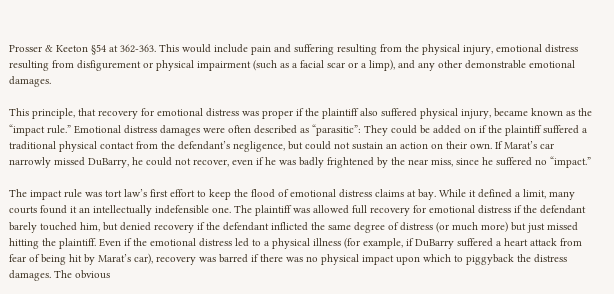Prosser & Keeton §54 at 362-363. This would include pain and suffering resulting from the physical injury, emotional distress resulting from disfigurement or physical impairment (such as a facial scar or a limp), and any other demonstrable emotional damages.

This principle, that recovery for emotional distress was proper if the plaintiff also suffered physical injury, became known as the “impact rule.” Emotional distress damages were often described as “parasitic”: They could be added on if the plaintiff suffered a traditional physical contact from the defendant’s negligence, but could not sustain an action on their own. If Marat’s car narrowly missed DuBarry, he could not recover, even if he was badly frightened by the near miss, since he suffered no “impact.”

The impact rule was tort law’s first effort to keep the flood of emotional distress claims at bay. While it defined a limit, many courts found it an intellectually indefensible one. The plaintiff was allowed full recovery for emotional distress if the defendant barely touched him, but denied recovery if the defendant inflicted the same degree of distress (or much more) but just missed hitting the plaintiff. Even if the emotional distress led to a physical illness (for example, if DuBarry suffered a heart attack from fear of being hit by Marat’s car), recovery was barred if there was no physical impact upon which to piggyback the distress damages. The obvious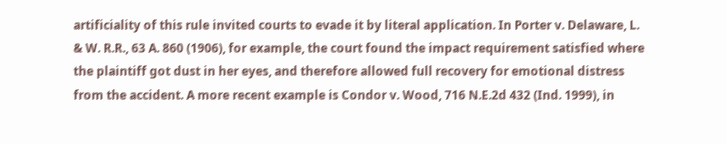artificiality of this rule invited courts to evade it by literal application. In Porter v. Delaware, L. & W. R.R., 63 A. 860 (1906), for example, the court found the impact requirement satisfied where the plaintiff got dust in her eyes, and therefore allowed full recovery for emotional distress from the accident. A more recent example is Condor v. Wood, 716 N.E.2d 432 (Ind. 1999), in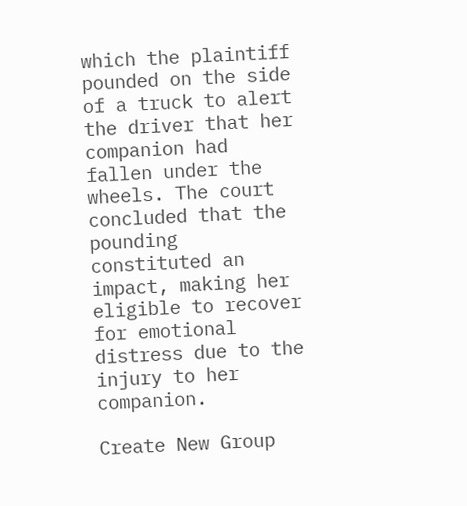which the plaintiff pounded on the side of a truck to alert the driver that her companion had fallen under the wheels. The court concluded that the pounding constituted an impact, making her eligible to recover for emotional distress due to the injury to her companion.

Create New Group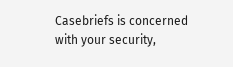Casebriefs is concerned with your security,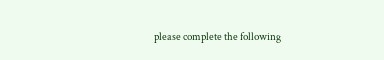please complete the following